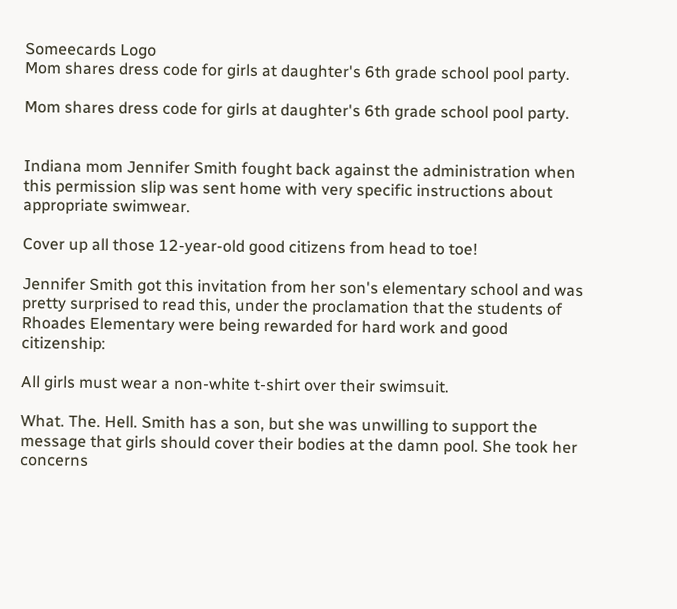Someecards Logo
Mom shares dress code for girls at daughter's 6th grade school pool party.

Mom shares dress code for girls at daughter's 6th grade school pool party.


Indiana mom Jennifer Smith fought back against the administration when this permission slip was sent home with very specific instructions about appropriate swimwear.

Cover up all those 12-year-old good citizens from head to toe!

Jennifer Smith got this invitation from her son's elementary school and was pretty surprised to read this, under the proclamation that the students of Rhoades Elementary were being rewarded for hard work and good citizenship:

All girls must wear a non-white t-shirt over their swimsuit.

What. The. Hell. Smith has a son, but she was unwilling to support the message that girls should cover their bodies at the damn pool. She took her concerns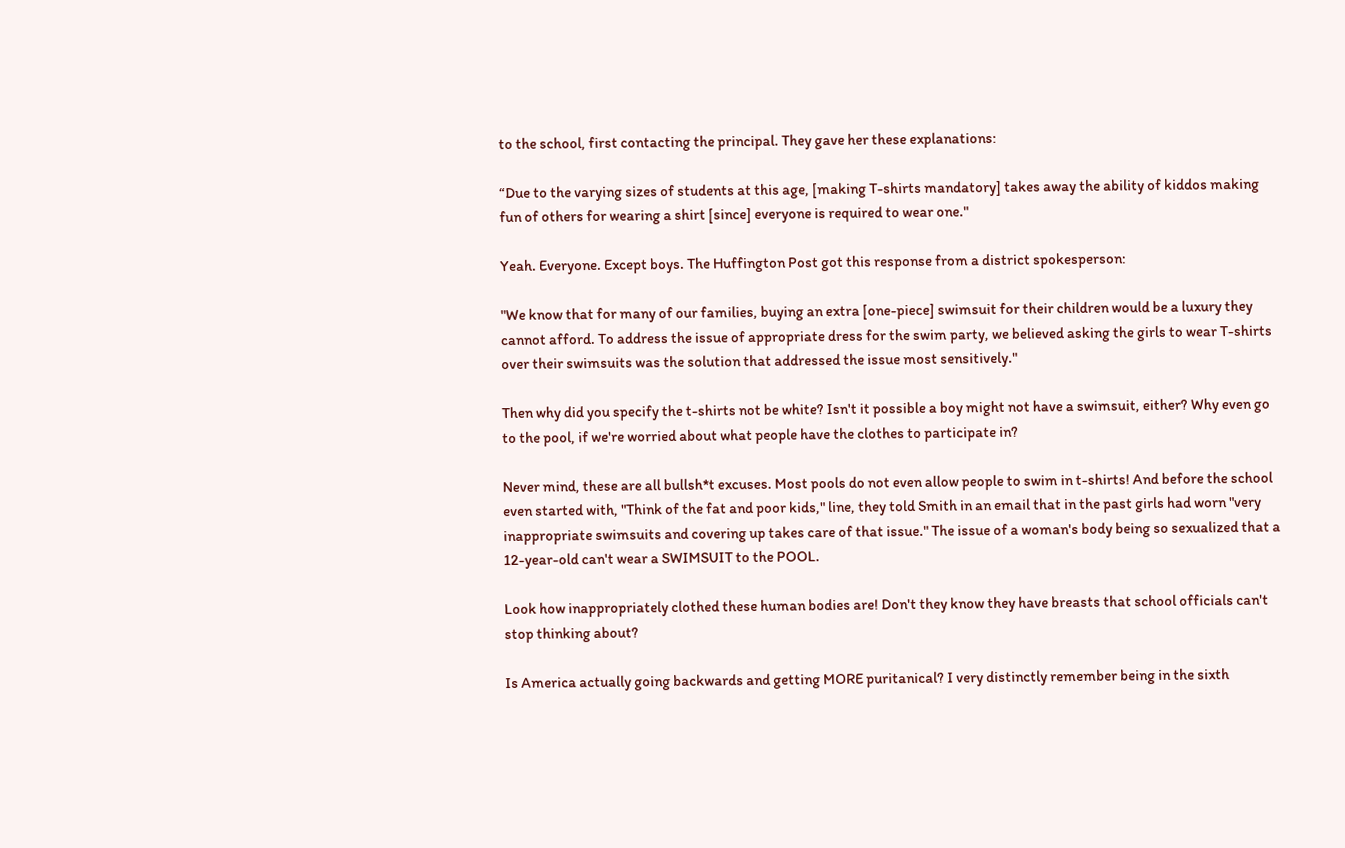to the school, first contacting the principal. They gave her these explanations:

“Due to the varying sizes of students at this age, [making T-shirts mandatory] takes away the ability of kiddos making fun of others for wearing a shirt [since] everyone is required to wear one."

Yeah. Everyone. Except boys. The Huffington Post got this response from a district spokesperson:

"We know that for many of our families, buying an extra [one-piece] swimsuit for their children would be a luxury they cannot afford. To address the issue of appropriate dress for the swim party, we believed asking the girls to wear T-shirts over their swimsuits was the solution that addressed the issue most sensitively."

Then why did you specify the t-shirts not be white? Isn't it possible a boy might not have a swimsuit, either? Why even go to the pool, if we're worried about what people have the clothes to participate in?

Never mind, these are all bullsh*t excuses. Most pools do not even allow people to swim in t-shirts! And before the school even started with, "Think of the fat and poor kids," line, they told Smith in an email that in the past girls had worn "very inappropriate swimsuits and covering up takes care of that issue." The issue of a woman's body being so sexualized that a 12-year-old can't wear a SWIMSUIT to the POOL.

Look how inappropriately clothed these human bodies are! Don't they know they have breasts that school officials can't stop thinking about?

Is America actually going backwards and getting MORE puritanical? I very distinctly remember being in the sixth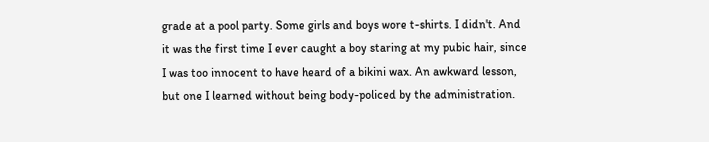grade at a pool party. Some girls and boys wore t-shirts. I didn't. And it was the first time I ever caught a boy staring at my pubic hair, since I was too innocent to have heard of a bikini wax. An awkward lesson, but one I learned without being body-policed by the administration.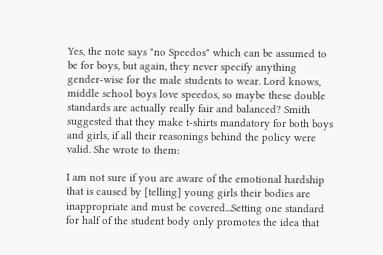Yes, the note says "no Speedos" which can be assumed to be for boys, but again, they never specify anything gender-wise for the male students to wear. Lord knows, middle school boys love speedos, so maybe these double standards are actually really fair and balanced? Smith suggested that they make t-shirts mandatory for both boys and girls, if all their reasonings behind the policy were valid. She wrote to them:

I am not sure if you are aware of the emotional hardship that is caused by [telling] young girls their bodies are inappropriate and must be covered...Setting one standard for half of the student body only promotes the idea that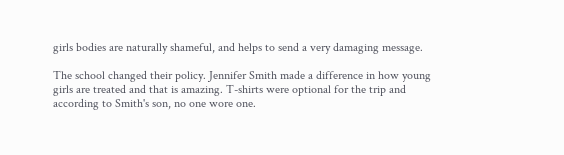girls bodies are naturally shameful, and helps to send a very damaging message.

The school changed their policy. Jennifer Smith made a difference in how young girls are treated and that is amazing. T-shirts were optional for the trip and according to Smith's son, no one wore one.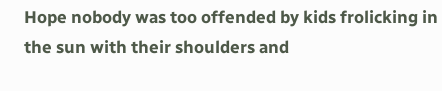Hope nobody was too offended by kids frolicking in the sun with their shoulders and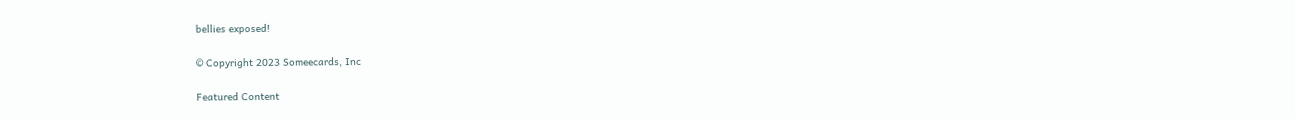bellies exposed!

© Copyright 2023 Someecards, Inc

Featured Content